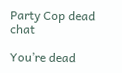Party Cop dead chat

You’re dead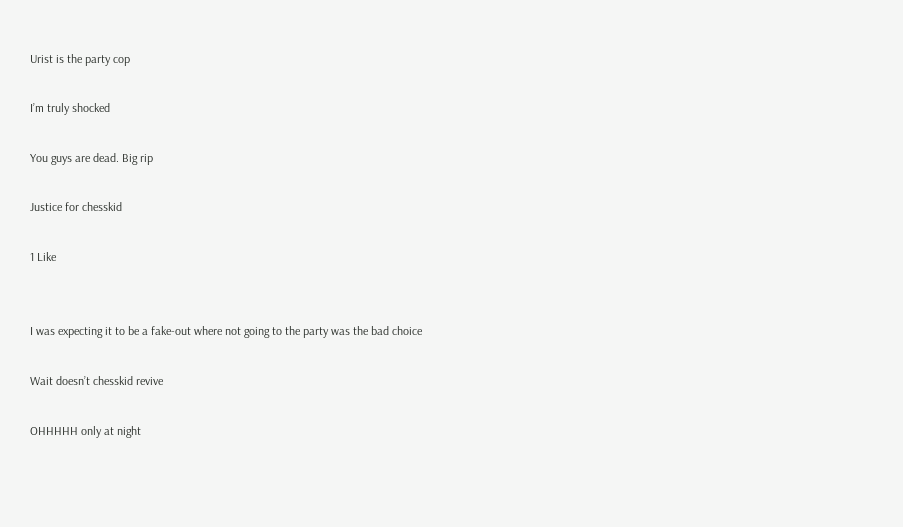Urist is the party cop

I’m truly shocked

You guys are dead. Big rip

Justice for chesskid

1 Like


I was expecting it to be a fake-out where not going to the party was the bad choice

Wait doesn’t chesskid revive

OHHHHH only at night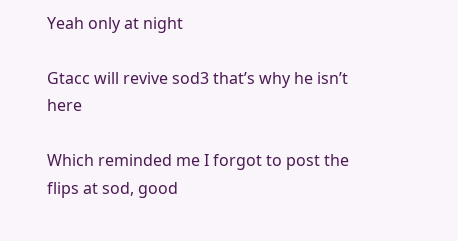Yeah only at night

Gtacc will revive sod3 that’s why he isn’t here

Which reminded me I forgot to post the flips at sod, good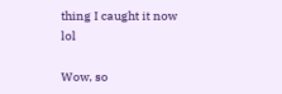thing I caught it now lol

Wow, so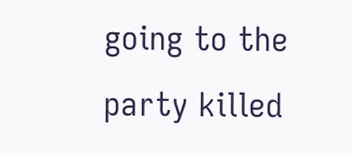going to the party killed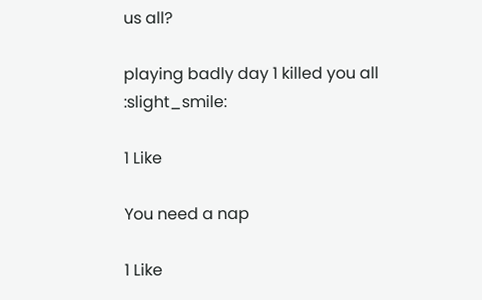us all?

playing badly day 1 killed you all :slight_smile:

1 Like

You need a nap

1 Like